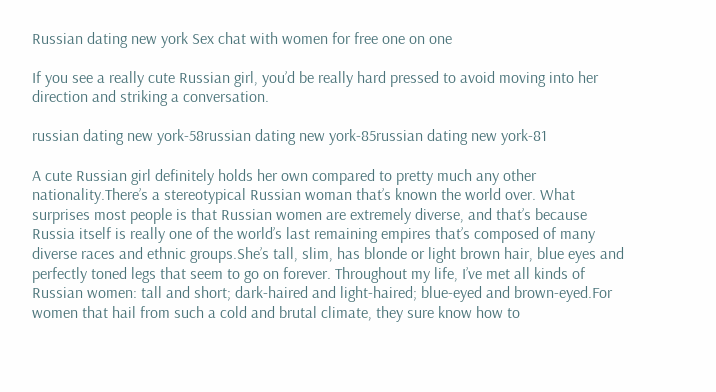Russian dating new york Sex chat with women for free one on one

If you see a really cute Russian girl, you’d be really hard pressed to avoid moving into her direction and striking a conversation.

russian dating new york-58russian dating new york-85russian dating new york-81

A cute Russian girl definitely holds her own compared to pretty much any other nationality.There’s a stereotypical Russian woman that’s known the world over. What surprises most people is that Russian women are extremely diverse, and that’s because Russia itself is really one of the world’s last remaining empires that’s composed of many diverse races and ethnic groups.She’s tall, slim, has blonde or light brown hair, blue eyes and perfectly toned legs that seem to go on forever. Throughout my life, I’ve met all kinds of Russian women: tall and short; dark-haired and light-haired; blue-eyed and brown-eyed.For women that hail from such a cold and brutal climate, they sure know how to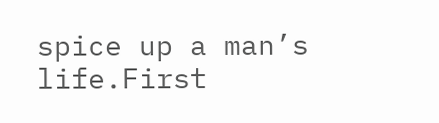spice up a man’s life.First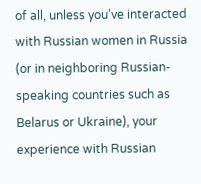of all, unless you’ve interacted with Russian women in Russia (or in neighboring Russian-speaking countries such as Belarus or Ukraine), your experience with Russian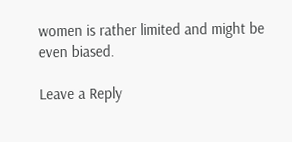women is rather limited and might be even biased.

Leave a Reply